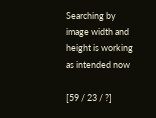Searching by image width and height is working as intended now

[59 / 23 / ?]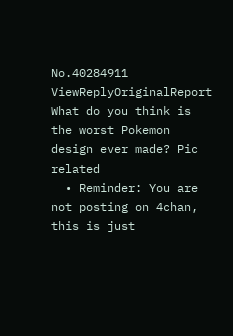No.40284911 ViewReplyOriginalReport
What do you think is the worst Pokemon design ever made? Pic related
  • Reminder: You are not posting on 4chan, this is just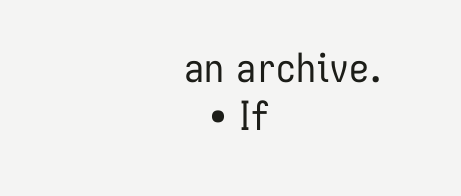an archive.
  • If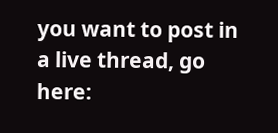you want to post in a live thread, go here: